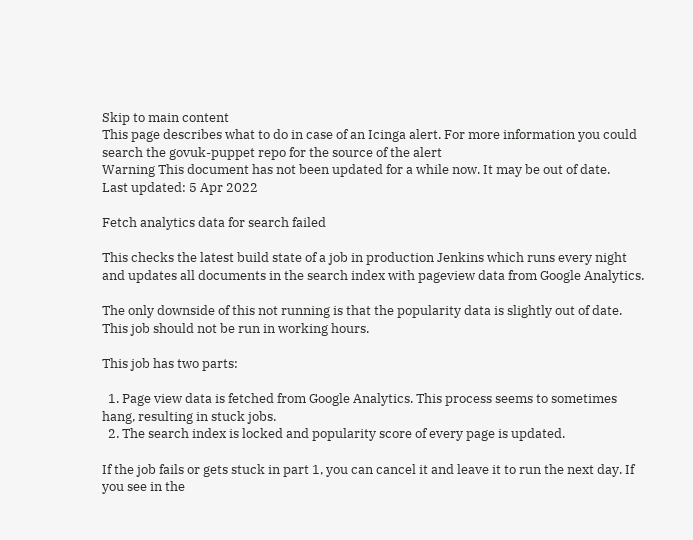Skip to main content
This page describes what to do in case of an Icinga alert. For more information you could search the govuk-puppet repo for the source of the alert
Warning This document has not been updated for a while now. It may be out of date.
Last updated: 5 Apr 2022

Fetch analytics data for search failed

This checks the latest build state of a job in production Jenkins which runs every night and updates all documents in the search index with pageview data from Google Analytics.

The only downside of this not running is that the popularity data is slightly out of date. This job should not be run in working hours.

This job has two parts:

  1. Page view data is fetched from Google Analytics. This process seems to sometimes hang, resulting in stuck jobs.
  2. The search index is locked and popularity score of every page is updated.

If the job fails or gets stuck in part 1, you can cancel it and leave it to run the next day. If you see in the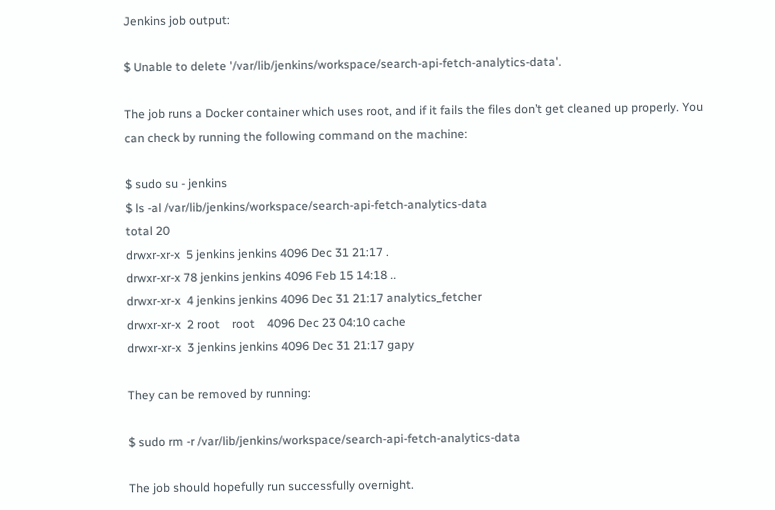Jenkins job output:

$ Unable to delete '/var/lib/jenkins/workspace/search-api-fetch-analytics-data'.

The job runs a Docker container which uses root, and if it fails the files don’t get cleaned up properly. You can check by running the following command on the machine:

$ sudo su - jenkins
$ ls -al /var/lib/jenkins/workspace/search-api-fetch-analytics-data
total 20
drwxr-xr-x  5 jenkins jenkins 4096 Dec 31 21:17 .
drwxr-xr-x 78 jenkins jenkins 4096 Feb 15 14:18 ..
drwxr-xr-x  4 jenkins jenkins 4096 Dec 31 21:17 analytics_fetcher
drwxr-xr-x  2 root    root    4096 Dec 23 04:10 cache
drwxr-xr-x  3 jenkins jenkins 4096 Dec 31 21:17 gapy

They can be removed by running:

$ sudo rm -r /var/lib/jenkins/workspace/search-api-fetch-analytics-data

The job should hopefully run successfully overnight.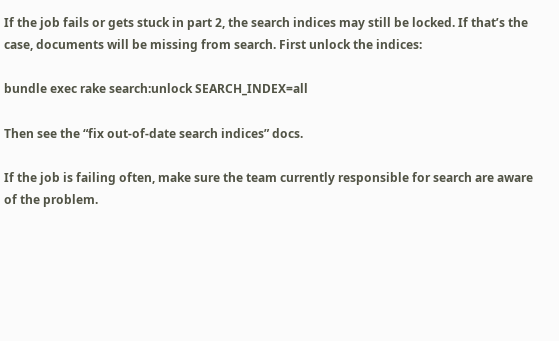If the job fails or gets stuck in part 2, the search indices may still be locked. If that’s the case, documents will be missing from search. First unlock the indices:

bundle exec rake search:unlock SEARCH_INDEX=all

Then see the “fix out-of-date search indices” docs.

If the job is failing often, make sure the team currently responsible for search are aware of the problem.